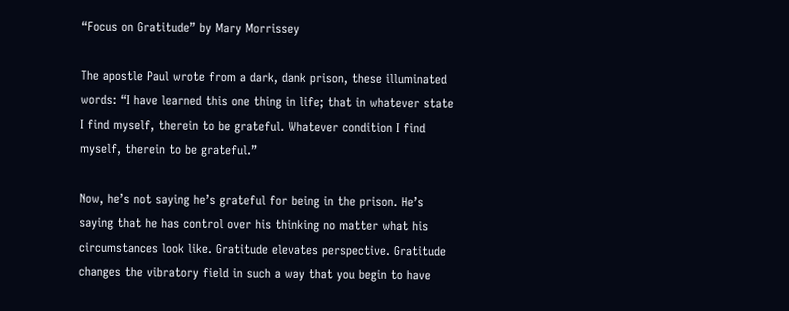“Focus on Gratitude” by Mary Morrissey

The apostle Paul wrote from a dark, dank prison, these illuminated words: “I have learned this one thing in life; that in whatever state I find myself, therein to be grateful. Whatever condition I find myself, therein to be grateful.”

Now, he’s not saying he’s grateful for being in the prison. He’s saying that he has control over his thinking no matter what his circumstances look like. Gratitude elevates perspective. Gratitude changes the vibratory field in such a way that you begin to have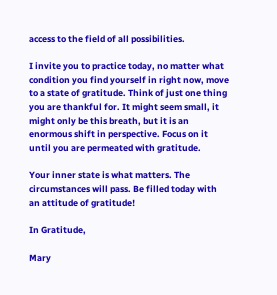access to the field of all possibilities.

I invite you to practice today, no matter what condition you find yourself in right now, move to a state of gratitude. Think of just one thing you are thankful for. It might seem small, it might only be this breath, but it is an enormous shift in perspective. Focus on it until you are permeated with gratitude.

Your inner state is what matters. The circumstances will pass. Be filled today with an attitude of gratitude!

In Gratitude,

Mary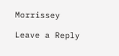Morrissey

Leave a Reply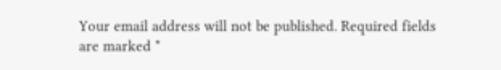Your email address will not be published. Required fields are marked *